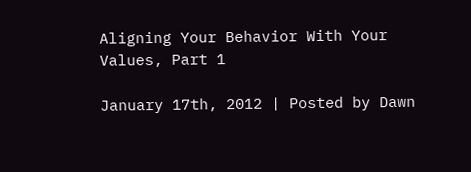Aligning Your Behavior With Your Values, Part 1

January 17th, 2012 | Posted by Dawn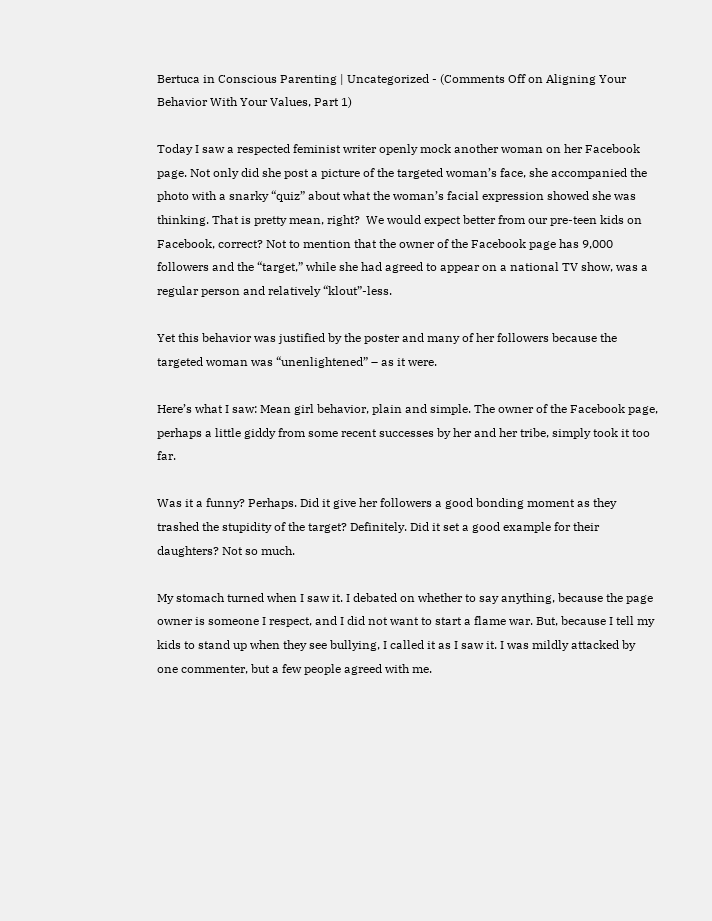Bertuca in Conscious Parenting | Uncategorized - (Comments Off on Aligning Your Behavior With Your Values, Part 1)

Today I saw a respected feminist writer openly mock another woman on her Facebook page. Not only did she post a picture of the targeted woman’s face, she accompanied the photo with a snarky “quiz” about what the woman’s facial expression showed she was thinking. That is pretty mean, right?  We would expect better from our pre-teen kids on Facebook, correct? Not to mention that the owner of the Facebook page has 9,000 followers and the “target,” while she had agreed to appear on a national TV show, was a regular person and relatively “klout”-less.

Yet this behavior was justified by the poster and many of her followers because the targeted woman was “unenlightened” – as it were.

Here’s what I saw: Mean girl behavior, plain and simple. The owner of the Facebook page, perhaps a little giddy from some recent successes by her and her tribe, simply took it too far.

Was it a funny? Perhaps. Did it give her followers a good bonding moment as they trashed the stupidity of the target? Definitely. Did it set a good example for their daughters? Not so much.

My stomach turned when I saw it. I debated on whether to say anything, because the page owner is someone I respect, and I did not want to start a flame war. But, because I tell my kids to stand up when they see bullying, I called it as I saw it. I was mildly attacked by one commenter, but a few people agreed with me.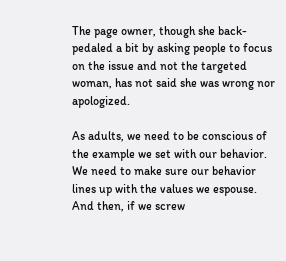The page owner, though she back-pedaled a bit by asking people to focus on the issue and not the targeted woman, has not said she was wrong nor apologized.

As adults, we need to be conscious of the example we set with our behavior. We need to make sure our behavior lines up with the values we espouse. And then, if we screw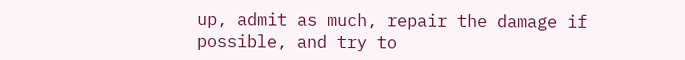up, admit as much, repair the damage if possible, and try to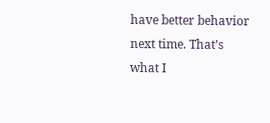have better behavior next time. That’s what I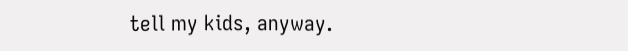tell my kids, anyway.